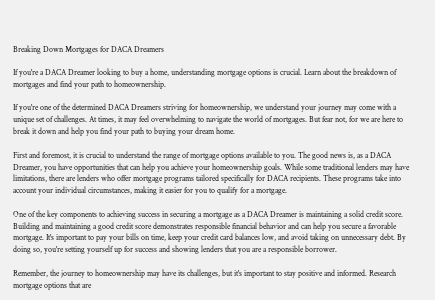Breaking Down Mortgages for DACA Dreamers

If you're a DACA Dreamer looking to buy a home, understanding mortgage options is crucial. Learn about the breakdown of mortgages and find your path to homeownership.

If you're one of the determined DACA Dreamers striving for homeownership, we understand your journey may come with a unique set of challenges. At times, it may feel overwhelming to navigate the world of mortgages. But fear not, for we are here to break it down and help you find your path to buying your dream home.

First and foremost, it is crucial to understand the range of mortgage options available to you. The good news is, as a DACA Dreamer, you have opportunities that can help you achieve your homeownership goals. While some traditional lenders may have limitations, there are lenders who offer mortgage programs tailored specifically for DACA recipients. These programs take into account your individual circumstances, making it easier for you to qualify for a mortgage.

One of the key components to achieving success in securing a mortgage as a DACA Dreamer is maintaining a solid credit score. Building and maintaining a good credit score demonstrates responsible financial behavior and can help you secure a favorable mortgage. It's important to pay your bills on time, keep your credit card balances low, and avoid taking on unnecessary debt. By doing so, you're setting yourself up for success and showing lenders that you are a responsible borrower.

Remember, the journey to homeownership may have its challenges, but it's important to stay positive and informed. Research mortgage options that are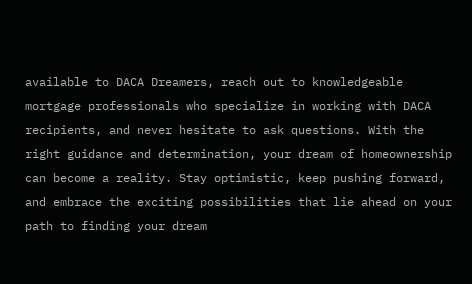available to DACA Dreamers, reach out to knowledgeable mortgage professionals who specialize in working with DACA recipients, and never hesitate to ask questions. With the right guidance and determination, your dream of homeownership can become a reality. Stay optimistic, keep pushing forward, and embrace the exciting possibilities that lie ahead on your path to finding your dream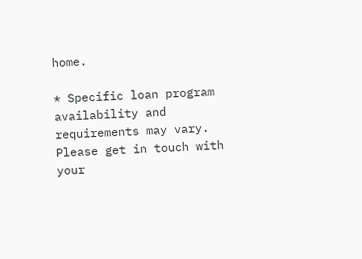home.

* Specific loan program availability and requirements may vary. Please get in touch with your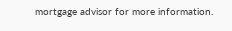mortgage advisor for more information.